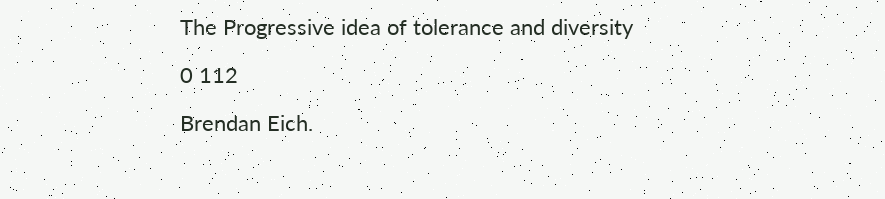The Progressive idea of tolerance and diversity

0 112

Brendan Eich.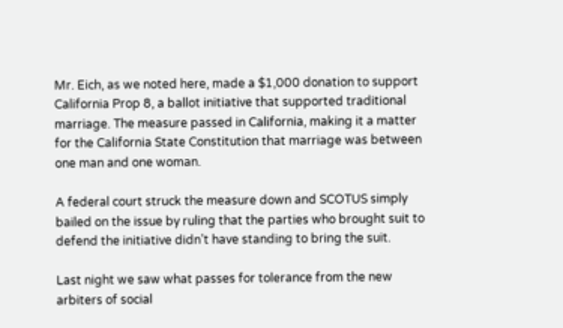Mr. Eich, as we noted here, made a $1,000 donation to support California Prop 8, a ballot initiative that supported traditional marriage. The measure passed in California, making it a matter for the California State Constitution that marriage was between one man and one woman.

A federal court struck the measure down and SCOTUS simply bailed on the issue by ruling that the parties who brought suit to defend the initiative didn’t have standing to bring the suit.

Last night we saw what passes for tolerance from the new arbiters of social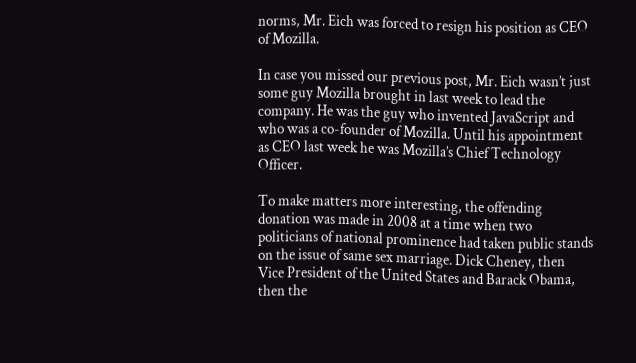norms, Mr. Eich was forced to resign his position as CEO of Mozilla.

In case you missed our previous post, Mr. Eich wasn’t just some guy Mozilla brought in last week to lead the company. He was the guy who invented JavaScript and who was a co-founder of Mozilla. Until his appointment as CEO last week he was Mozilla’s Chief Technology Officer.

To make matters more interesting, the offending donation was made in 2008 at a time when two politicians of national prominence had taken public stands on the issue of same sex marriage. Dick Cheney, then Vice President of the United States and Barack Obama, then the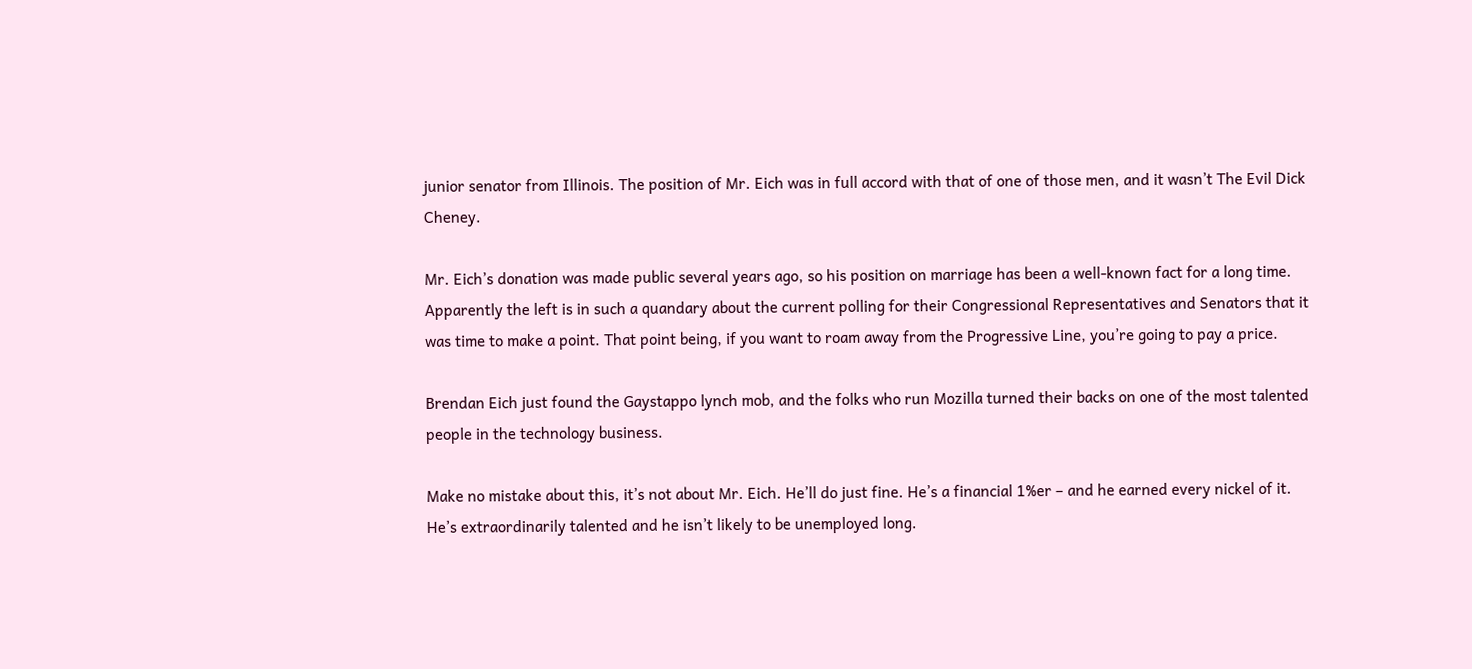junior senator from Illinois. The position of Mr. Eich was in full accord with that of one of those men, and it wasn’t The Evil Dick Cheney.

Mr. Eich’s donation was made public several years ago, so his position on marriage has been a well-known fact for a long time. Apparently the left is in such a quandary about the current polling for their Congressional Representatives and Senators that it was time to make a point. That point being, if you want to roam away from the Progressive Line, you’re going to pay a price.

Brendan Eich just found the Gaystappo lynch mob, and the folks who run Mozilla turned their backs on one of the most talented people in the technology business.

Make no mistake about this, it’s not about Mr. Eich. He’ll do just fine. He’s a financial 1%er – and he earned every nickel of it. He’s extraordinarily talented and he isn’t likely to be unemployed long.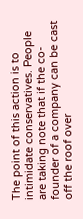The point of this action is to intimidate conservatives. People are taking note that if the co-founder of a company can be cast off the roof over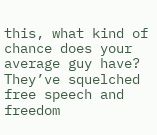this, what kind of chance does your average guy have? They’ve squelched free speech and freedom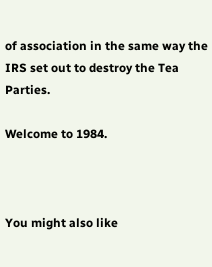of association in the same way the IRS set out to destroy the Tea Parties.

Welcome to 1984.



You might also like